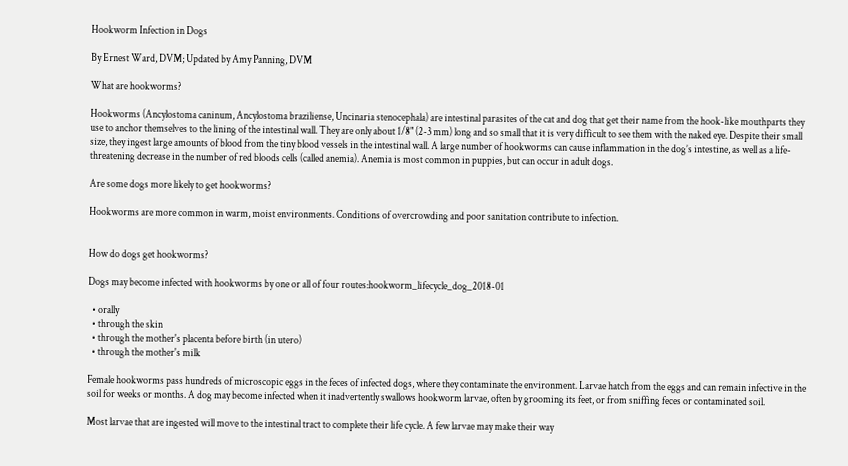Hookworm Infection in Dogs

By Ernest Ward, DVM; Updated by Amy Panning, DVM

What are hookworms?

Hookworms (Ancylostoma caninum, Ancylostoma braziliense, Uncinaria stenocephala) are intestinal parasites of the cat and dog that get their name from the hook-like mouthparts they use to anchor themselves to the lining of the intestinal wall. They are only about 1/8" (2-3 mm) long and so small that it is very difficult to see them with the naked eye. Despite their small size, they ingest large amounts of blood from the tiny blood vessels in the intestinal wall. A large number of hookworms can cause inflammation in the dog’s intestine, as well as a life-threatening decrease in the number of red bloods cells (called anemia). Anemia is most common in puppies, but can occur in adult dogs.

Are some dogs more likely to get hookworms?

Hookworms are more common in warm, moist environments. Conditions of overcrowding and poor sanitation contribute to infection.


How do dogs get hookworms?

Dogs may become infected with hookworms by one or all of four routes:hookworm_lifecycle_dog_2018-01

  • orally
  • through the skin
  • through the mother's placenta before birth (in utero)
  • through the mother's milk

Female hookworms pass hundreds of microscopic eggs in the feces of infected dogs, where they contaminate the environment. Larvae hatch from the eggs and can remain infective in the soil for weeks or months. A dog may become infected when it inadvertently swallows hookworm larvae, often by grooming its feet, or from sniffing feces or contaminated soil.

Most larvae that are ingested will move to the intestinal tract to complete their life cycle. A few larvae may make their way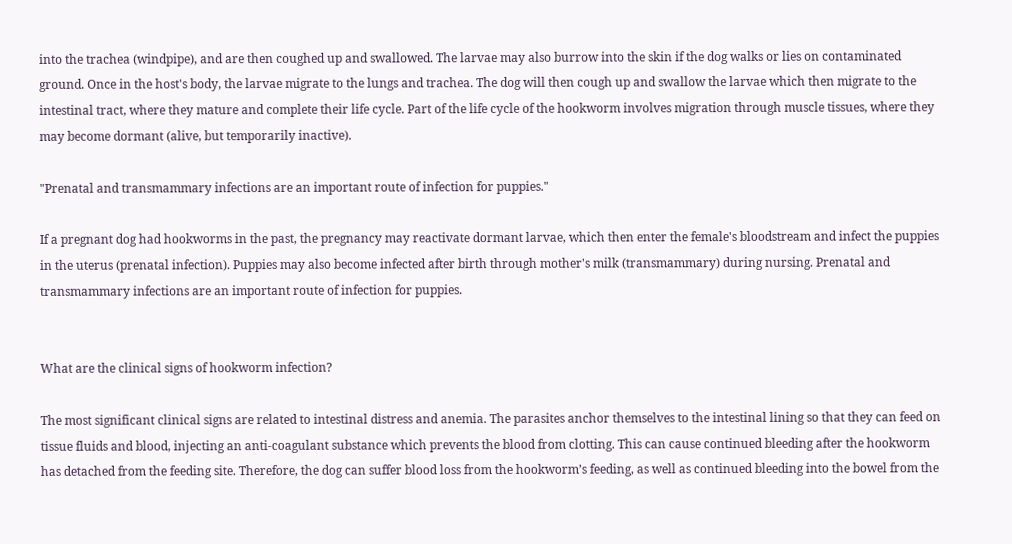into the trachea (windpipe), and are then coughed up and swallowed. The larvae may also burrow into the skin if the dog walks or lies on contaminated ground. Once in the host's body, the larvae migrate to the lungs and trachea. The dog will then cough up and swallow the larvae which then migrate to the intestinal tract, where they mature and complete their life cycle. Part of the life cycle of the hookworm involves migration through muscle tissues, where they may become dormant (alive, but temporarily inactive).

"Prenatal and transmammary infections are an important route of infection for puppies."

If a pregnant dog had hookworms in the past, the pregnancy may reactivate dormant larvae, which then enter the female's bloodstream and infect the puppies in the uterus (prenatal infection). Puppies may also become infected after birth through mother's milk (transmammary) during nursing. Prenatal and transmammary infections are an important route of infection for puppies.


What are the clinical signs of hookworm infection?

The most significant clinical signs are related to intestinal distress and anemia. The parasites anchor themselves to the intestinal lining so that they can feed on tissue fluids and blood, injecting an anti-coagulant substance which prevents the blood from clotting. This can cause continued bleeding after the hookworm has detached from the feeding site. Therefore, the dog can suffer blood loss from the hookworm’s feeding, as well as continued bleeding into the bowel from the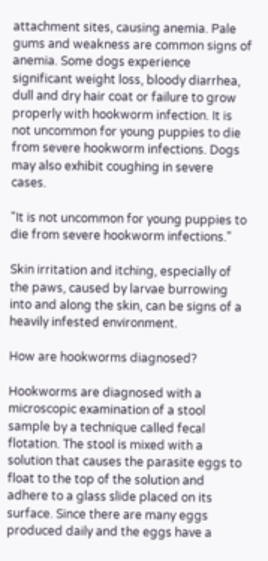attachment sites, causing anemia. Pale gums and weakness are common signs of anemia. Some dogs experience significant weight loss, bloody diarrhea, dull and dry hair coat or failure to grow properly with hookworm infection. It is not uncommon for young puppies to die from severe hookworm infections. Dogs may also exhibit coughing in severe cases.

"It is not uncommon for young puppies to die from severe hookworm infections."

Skin irritation and itching, especially of the paws, caused by larvae burrowing into and along the skin, can be signs of a heavily infested environment.

How are hookworms diagnosed?

Hookworms are diagnosed with a microscopic examination of a stool sample by a technique called fecal flotation. The stool is mixed with a solution that causes the parasite eggs to float to the top of the solution and adhere to a glass slide placed on its surface. Since there are many eggs produced daily and the eggs have a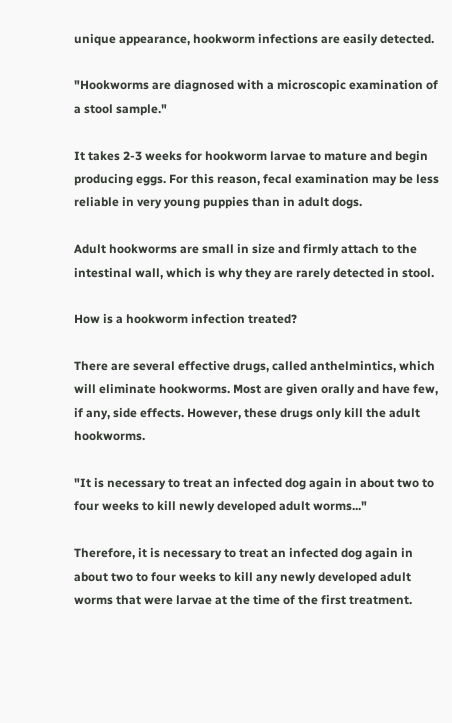unique appearance, hookworm infections are easily detected.

"Hookworms are diagnosed with a microscopic examination of a stool sample."

It takes 2-3 weeks for hookworm larvae to mature and begin producing eggs. For this reason, fecal examination may be less reliable in very young puppies than in adult dogs.

Adult hookworms are small in size and firmly attach to the intestinal wall, which is why they are rarely detected in stool.

How is a hookworm infection treated?

There are several effective drugs, called anthelmintics, which will eliminate hookworms. Most are given orally and have few, if any, side effects. However, these drugs only kill the adult hookworms.

"It is necessary to treat an infected dog again in about two to four weeks to kill newly developed adult worms..."

Therefore, it is necessary to treat an infected dog again in about two to four weeks to kill any newly developed adult worms that were larvae at the time of the first treatment.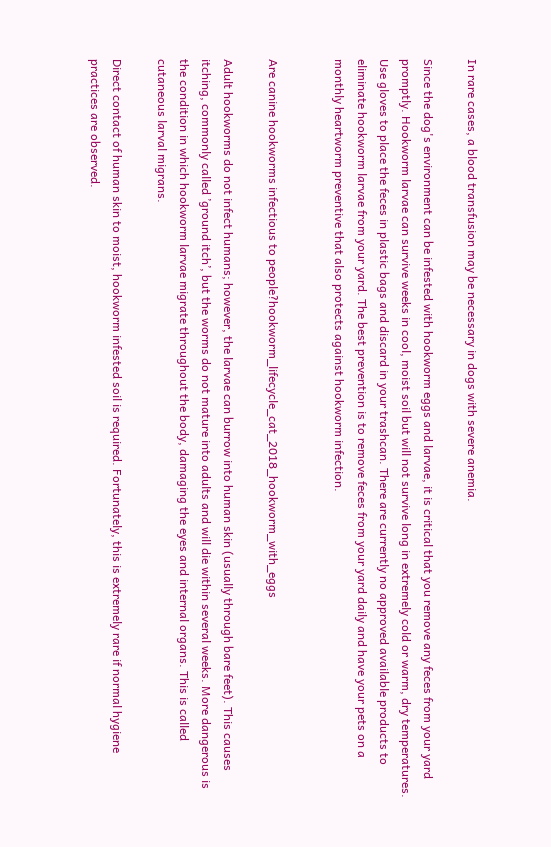In rare cases, a blood transfusion may be necessary in dogs with severe anemia.

Since the dog's environment can be infested with hookworm eggs and larvae, it is critical that you remove any feces from your yard promptly. Hookworm larvae can survive weeks in cool, moist soil but will not survive long in extremely cold or warm, dry temperatures. Use gloves to place the feces in plastic bags and discard in your trashcan. There are currently no approved available products to eliminate hookworm larvae from your yard. The best prevention is to remove feces from your yard daily and have your pets on a monthly heartworm preventive that also protects against hookworm infection.


Are canine hookworms infectious to people?hookworm_lifecycle_cat_2018_hookworm_with_eggs

Adult hookworms do not infect humans; however, the larvae can burrow into human skin (usually through bare feet). This causes itching, commonly called ’ground itch’, but the worms do not mature into adults and will die within several weeks. More dangerous is the condition in which hookworm larvae migrate throughout the body, damaging the eyes and internal organs. This is called cutaneous larval migrans.

Direct contact of human skin to moist, hookworm infested soil is required. Fortunately, this is extremely rare if normal hygiene practices are observed.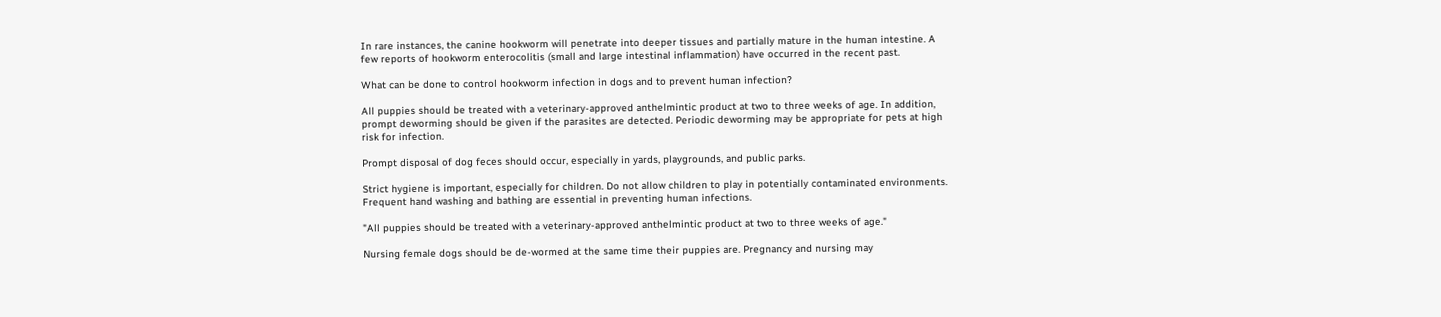In rare instances, the canine hookworm will penetrate into deeper tissues and partially mature in the human intestine. A few reports of hookworm enterocolitis (small and large intestinal inflammation) have occurred in the recent past.

What can be done to control hookworm infection in dogs and to prevent human infection?

All puppies should be treated with a veterinary-approved anthelmintic product at two to three weeks of age. In addition, prompt deworming should be given if the parasites are detected. Periodic deworming may be appropriate for pets at high risk for infection.

Prompt disposal of dog feces should occur, especially in yards, playgrounds, and public parks.

Strict hygiene is important, especially for children. Do not allow children to play in potentially contaminated environments. Frequent hand washing and bathing are essential in preventing human infections.

"All puppies should be treated with a veterinary-approved anthelmintic product at two to three weeks of age."

Nursing female dogs should be de-wormed at the same time their puppies are. Pregnancy and nursing may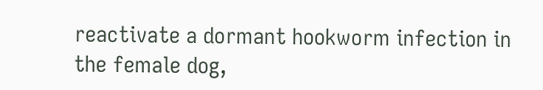reactivate a dormant hookworm infection in the female dog,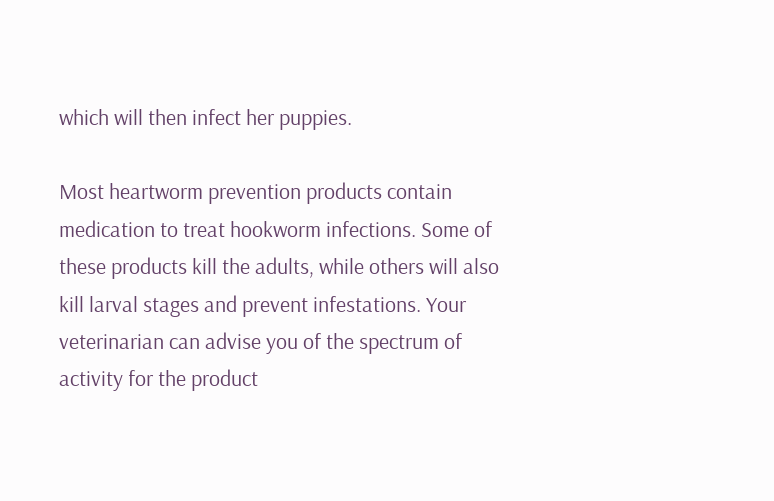which will then infect her puppies.

Most heartworm prevention products contain medication to treat hookworm infections. Some of these products kill the adults, while others will also kill larval stages and prevent infestations. Your veterinarian can advise you of the spectrum of activity for the product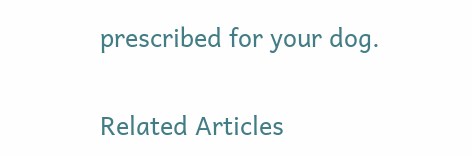prescribed for your dog.

Related Articles